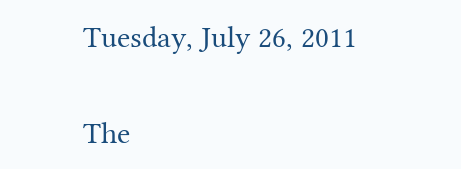Tuesday, July 26, 2011

The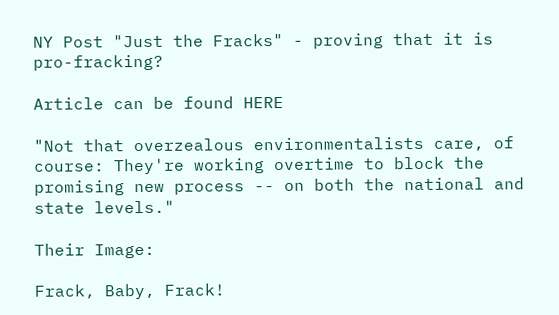NY Post "Just the Fracks" - proving that it is pro-fracking?

Article can be found HERE

"Not that overzealous environmentalists care, of course: They're working overtime to block the promising new process -- on both the national and state levels."

Their Image:

Frack, Baby, Frack!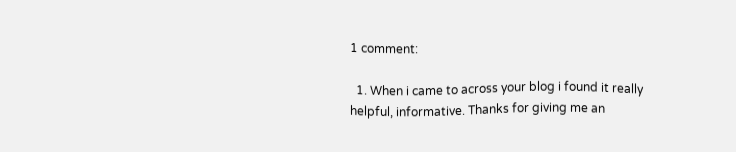1 comment:

  1. When i came to across your blog i found it really helpful, informative. Thanks for giving me an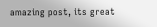amazing post, its great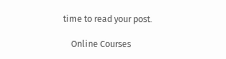time to read your post.

    Online Courses